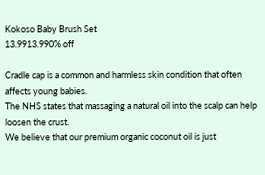Kokoso Baby Brush Set
13.9913.990% off

Cradle cap is a common and harmless skin condition that often affects young babies.
The NHS states that massaging a natural oil into the scalp can help loosen the crust.
We believe that our premium organic coconut oil is just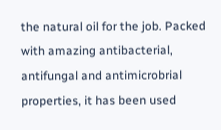the natural oil for the job. Packed with amazing antibacterial, antifungal and antimicrobrial properties, it has been used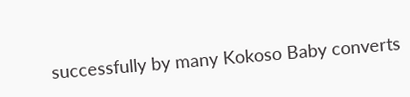successfully by many Kokoso Baby converts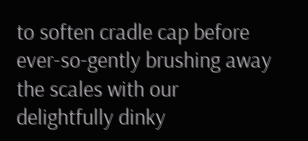to soften cradle cap before ever-so-gently brushing away the scales with our delightfully dinky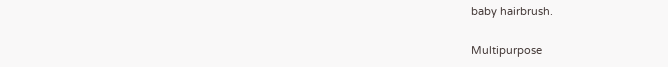baby hairbrush.

Multipurpose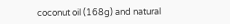coconut oil (168g) and natural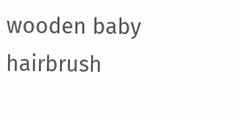wooden baby hairbrush